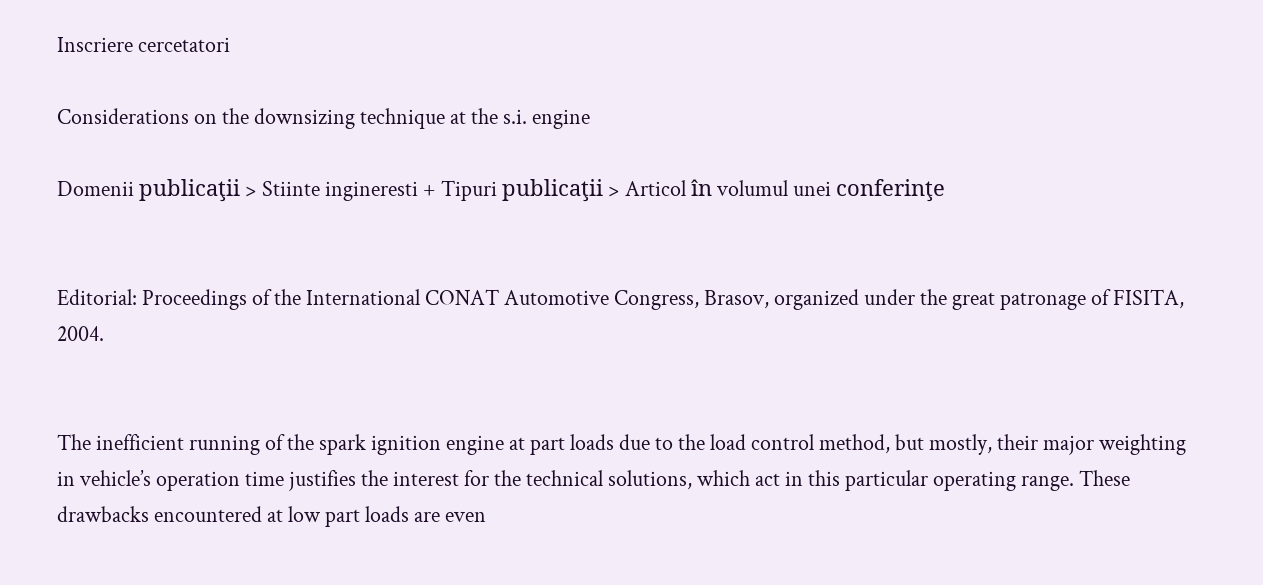Inscriere cercetatori

Considerations on the downsizing technique at the s.i. engine

Domenii publicaţii > Stiinte ingineresti + Tipuri publicaţii > Articol în volumul unei conferinţe


Editorial: Proceedings of the International CONAT Automotive Congress, Brasov, organized under the great patronage of FISITA, 2004.


The inefficient running of the spark ignition engine at part loads due to the load control method, but mostly, their major weighting in vehicle’s operation time justifies the interest for the technical solutions, which act in this particular operating range. These drawbacks encountered at low part loads are even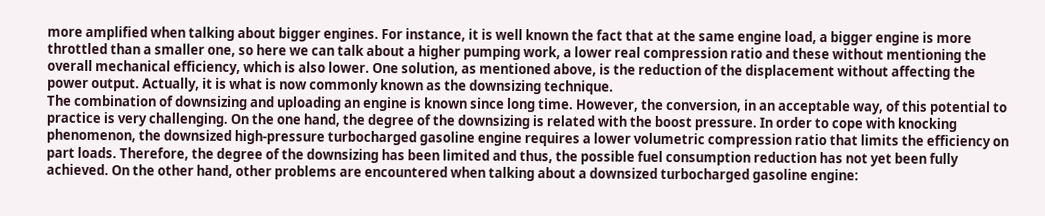more amplified when talking about bigger engines. For instance, it is well known the fact that at the same engine load, a bigger engine is more throttled than a smaller one, so here we can talk about a higher pumping work, a lower real compression ratio and these without mentioning the overall mechanical efficiency, which is also lower. One solution, as mentioned above, is the reduction of the displacement without affecting the power output. Actually, it is what is now commonly known as the downsizing technique.
The combination of downsizing and uploading an engine is known since long time. However, the conversion, in an acceptable way, of this potential to practice is very challenging. On the one hand, the degree of the downsizing is related with the boost pressure. In order to cope with knocking phenomenon, the downsized high-pressure turbocharged gasoline engine requires a lower volumetric compression ratio that limits the efficiency on part loads. Therefore, the degree of the downsizing has been limited and thus, the possible fuel consumption reduction has not yet been fully achieved. On the other hand, other problems are encountered when talking about a downsized turbocharged gasoline engine: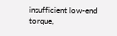insufficient low-end torque,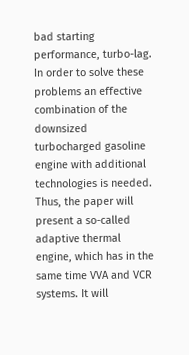bad starting performance, turbo-lag.
In order to solve these problems an effective combination of the downsized turbocharged gasoline engine with additional technologies is needed.
Thus, the paper will present a so-called adaptive thermal engine, which has in the same time VVA and VCR systems. It will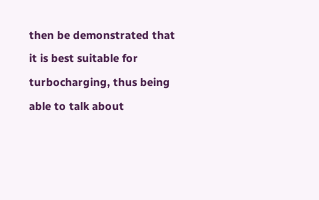then be demonstrated that it is best suitable for turbocharging, thus being able to talk about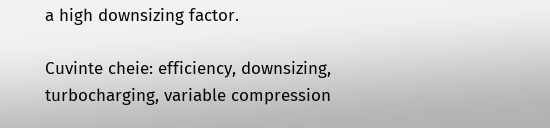a high downsizing factor.

Cuvinte cheie: efficiency, downsizing, turbocharging, variable compression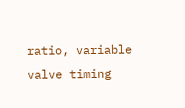ratio, variable valve timing